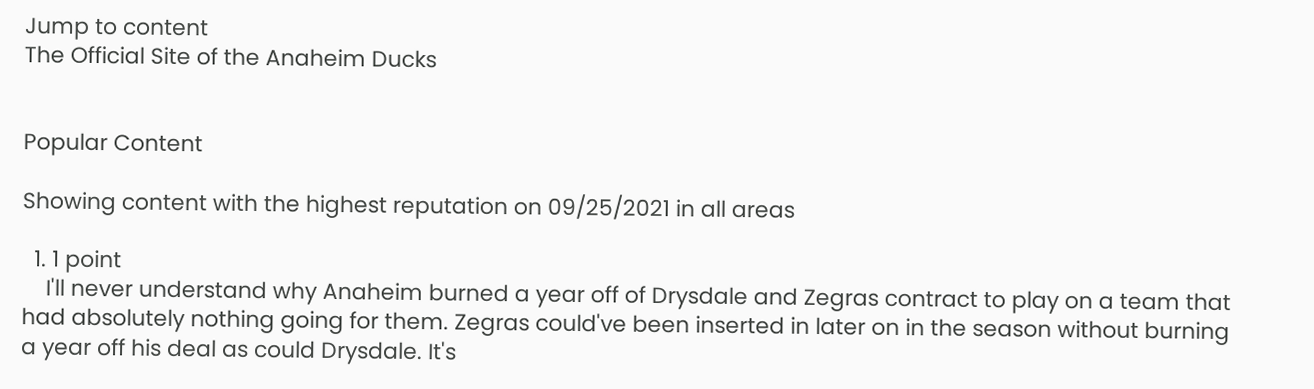Jump to content
The Official Site of the Anaheim Ducks


Popular Content

Showing content with the highest reputation on 09/25/2021 in all areas

  1. 1 point
    I'll never understand why Anaheim burned a year off of Drysdale and Zegras contract to play on a team that had absolutely nothing going for them. Zegras could've been inserted in later on in the season without burning a year off his deal as could Drysdale. It's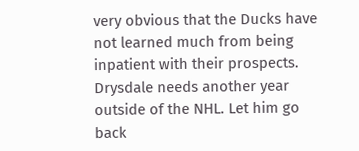very obvious that the Ducks have not learned much from being inpatient with their prospects. Drysdale needs another year outside of the NHL. Let him go back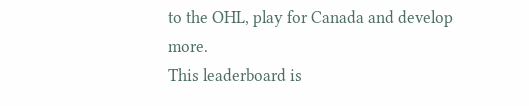to the OHL, play for Canada and develop more.
This leaderboard is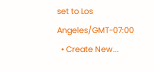set to Los Angeles/GMT-07:00
  • Create New...